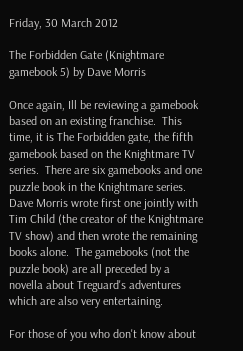Friday, 30 March 2012

The Forbidden Gate (Knightmare gamebook 5) by Dave Morris

Once again, Ill be reviewing a gamebook based on an existing franchise.  This time, it is The Forbidden gate, the fifth gamebook based on the Knightmare TV series.  There are six gamebooks and one puzzle book in the Knightmare series.  Dave Morris wrote first one jointly with Tim Child (the creator of the Knightmare TV show) and then wrote the remaining books alone.  The gamebooks (not the puzzle book) are all preceded by a novella about Treguard's adventures which are also very entertaining.

For those of you who don't know about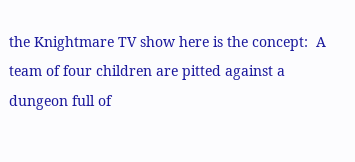the Knightmare TV show here is the concept:  A team of four children are pitted against a dungeon full of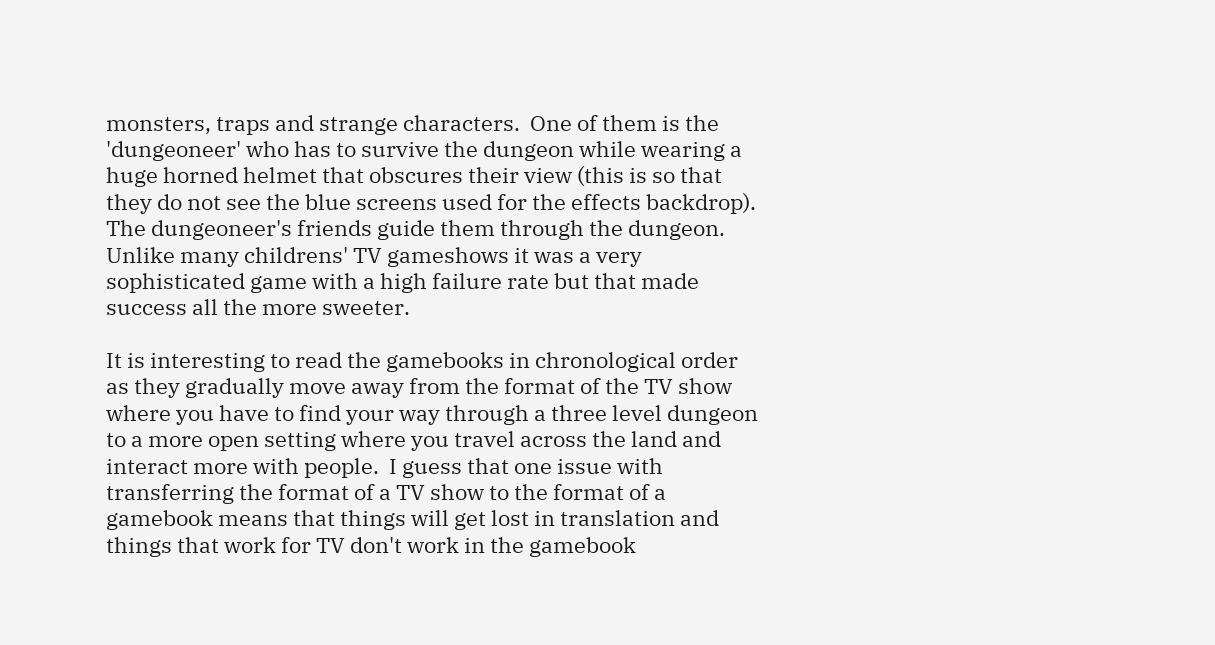monsters, traps and strange characters.  One of them is the 'dungeoneer' who has to survive the dungeon while wearing a huge horned helmet that obscures their view (this is so that they do not see the blue screens used for the effects backdrop).  The dungeoneer's friends guide them through the dungeon.  Unlike many childrens' TV gameshows it was a very sophisticated game with a high failure rate but that made success all the more sweeter.

It is interesting to read the gamebooks in chronological order as they gradually move away from the format of the TV show where you have to find your way through a three level dungeon to a more open setting where you travel across the land and interact more with people.  I guess that one issue with transferring the format of a TV show to the format of a gamebook means that things will get lost in translation and things that work for TV don't work in the gamebook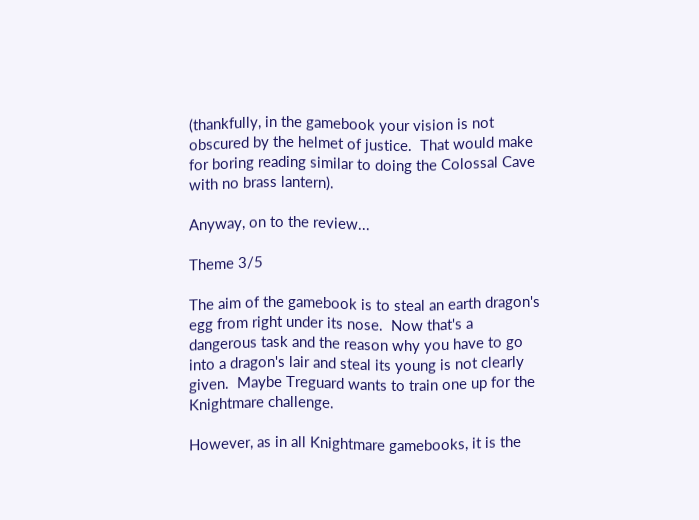(thankfully, in the gamebook your vision is not obscured by the helmet of justice.  That would make for boring reading similar to doing the Colossal Cave with no brass lantern).

Anyway, on to the review...

Theme 3/5

The aim of the gamebook is to steal an earth dragon's egg from right under its nose.  Now that's a dangerous task and the reason why you have to go into a dragon's lair and steal its young is not clearly given.  Maybe Treguard wants to train one up for the Knightmare challenge.

However, as in all Knightmare gamebooks, it is the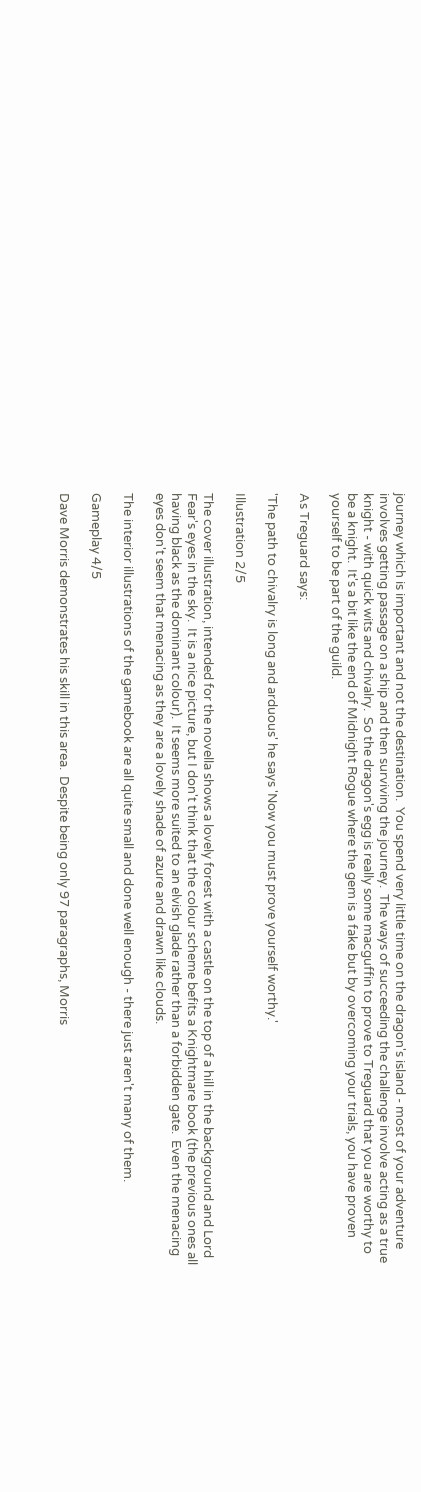journey which is important and not the destination.  You spend very little time on the dragon's island - most of your adventure involves getting passage on a ship and then surviving the journey.  The ways of succeeding the challenge involve acting as a true knight - with quick wits and chivalry.  So the dragon's egg is really some macguffin to prove to Treguard that you are worthy to be a knight.  It's a bit like the end of Midnight Rogue where the gem is a fake but by overcoming your trials, you have proven yourself to be part of the guild.

As Treguard says:

'The path to chivalry is long and arduous' he says 'Now you must prove yourself worthy.'

Illustration 2/5

The cover illustration, intended for the novella shows a lovely forest with a castle on the top of a hill in the background and Lord Fear's eyes in the sky.  It is a nice picture, but I don't think that the colour scheme befits a Knightmare book (the previous ones all having black as the dominant colour).  It seems more suited to an elvish glade rather than a forbidden gate.  Even the menacing eyes don't seem that menacing as they are a lovely shade of azure and drawn like clouds.

The interior illustrations of the gamebook are all quite small and done well enough - there just aren't many of them.

Gameplay 4/5

Dave Morris demonstrates his skill in this area.  Despite being only 97 paragraphs, Morris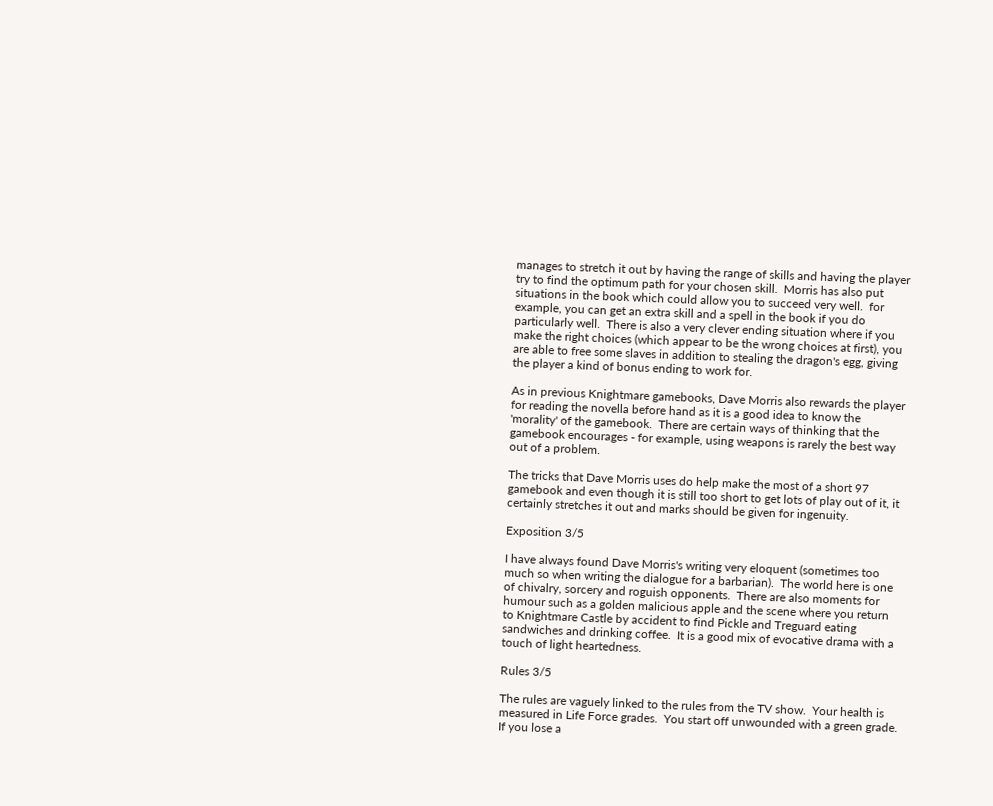manages to stretch it out by having the range of skills and having the player try to find the optimum path for your chosen skill.  Morris has also put situations in the book which could allow you to succeed very well.  for example, you can get an extra skill and a spell in the book if you do particularly well.  There is also a very clever ending situation where if you make the right choices (which appear to be the wrong choices at first), you are able to free some slaves in addition to stealing the dragon's egg, giving the player a kind of bonus ending to work for.

As in previous Knightmare gamebooks, Dave Morris also rewards the player for reading the novella before hand as it is a good idea to know the 'morality' of the gamebook.  There are certain ways of thinking that the gamebook encourages - for example, using weapons is rarely the best way out of a problem.

The tricks that Dave Morris uses do help make the most of a short 97 gamebook and even though it is still too short to get lots of play out of it, it certainly stretches it out and marks should be given for ingenuity.

Exposition 3/5

I have always found Dave Morris's writing very eloquent (sometimes too much so when writing the dialogue for a barbarian).  The world here is one of chivalry, sorcery and roguish opponents.  There are also moments for humour such as a golden malicious apple and the scene where you return to Knightmare Castle by accident to find Pickle and Treguard eating sandwiches and drinking coffee.  It is a good mix of evocative drama with a touch of light heartedness.

Rules 3/5

The rules are vaguely linked to the rules from the TV show.  Your health is measured in Life Force grades.  You start off unwounded with a green grade.  If you lose a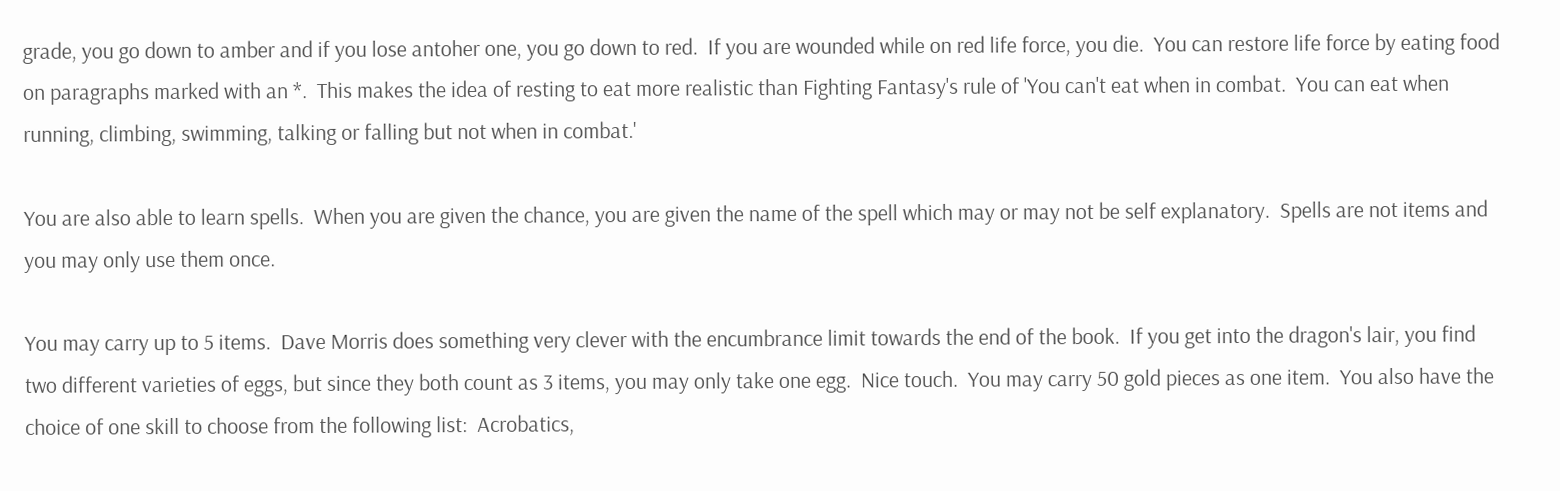grade, you go down to amber and if you lose antoher one, you go down to red.  If you are wounded while on red life force, you die.  You can restore life force by eating food on paragraphs marked with an *.  This makes the idea of resting to eat more realistic than Fighting Fantasy's rule of 'You can't eat when in combat.  You can eat when running, climbing, swimming, talking or falling but not when in combat.'

You are also able to learn spells.  When you are given the chance, you are given the name of the spell which may or may not be self explanatory.  Spells are not items and you may only use them once.

You may carry up to 5 items.  Dave Morris does something very clever with the encumbrance limit towards the end of the book.  If you get into the dragon's lair, you find two different varieties of eggs, but since they both count as 3 items, you may only take one egg.  Nice touch.  You may carry 50 gold pieces as one item.  You also have the choice of one skill to choose from the following list:  Acrobatics,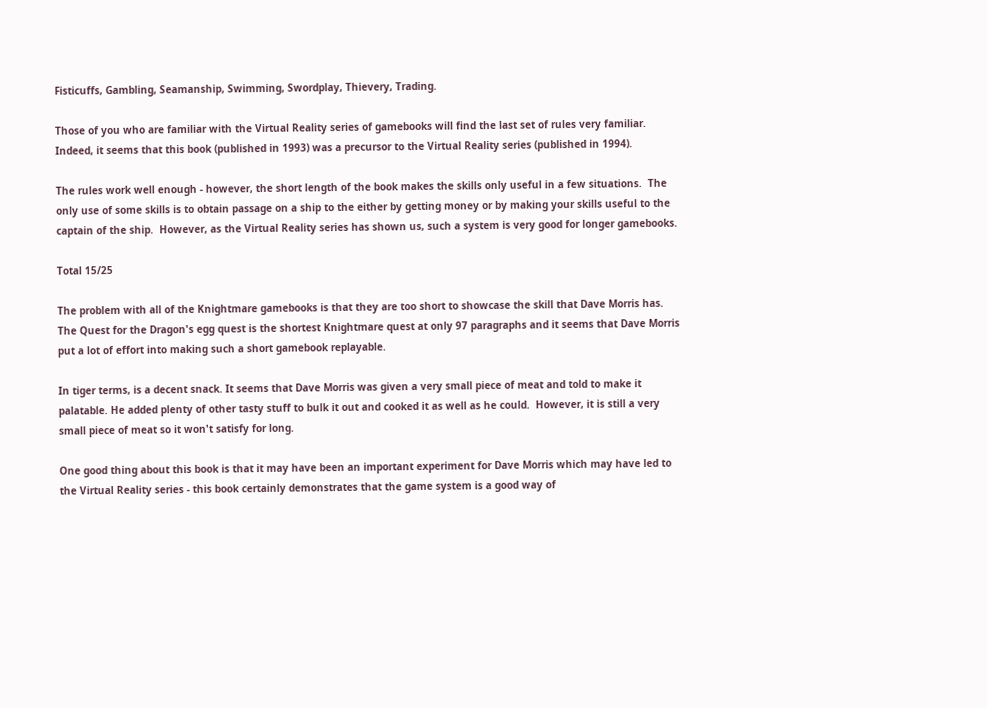Fisticuffs, Gambling, Seamanship, Swimming, Swordplay, Thievery, Trading.

Those of you who are familiar with the Virtual Reality series of gamebooks will find the last set of rules very familiar.  Indeed, it seems that this book (published in 1993) was a precursor to the Virtual Reality series (published in 1994).

The rules work well enough - however, the short length of the book makes the skills only useful in a few situations.  The only use of some skills is to obtain passage on a ship to the either by getting money or by making your skills useful to the captain of the ship.  However, as the Virtual Reality series has shown us, such a system is very good for longer gamebooks.

Total 15/25

The problem with all of the Knightmare gamebooks is that they are too short to showcase the skill that Dave Morris has.  The Quest for the Dragon's egg quest is the shortest Knightmare quest at only 97 paragraphs and it seems that Dave Morris put a lot of effort into making such a short gamebook replayable.

In tiger terms, is a decent snack. It seems that Dave Morris was given a very small piece of meat and told to make it palatable. He added plenty of other tasty stuff to bulk it out and cooked it as well as he could.  However, it is still a very small piece of meat so it won't satisfy for long.

One good thing about this book is that it may have been an important experiment for Dave Morris which may have led to the Virtual Reality series - this book certainly demonstrates that the game system is a good way of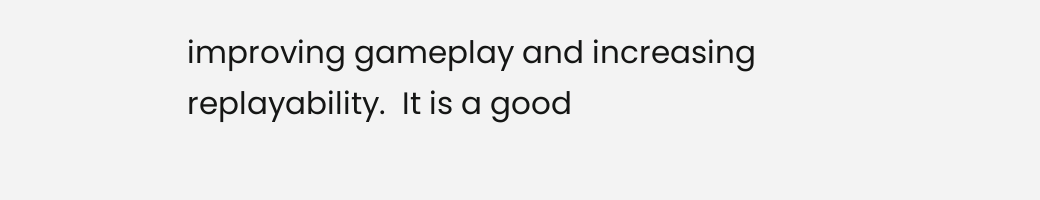improving gameplay and increasing replayability.  It is a good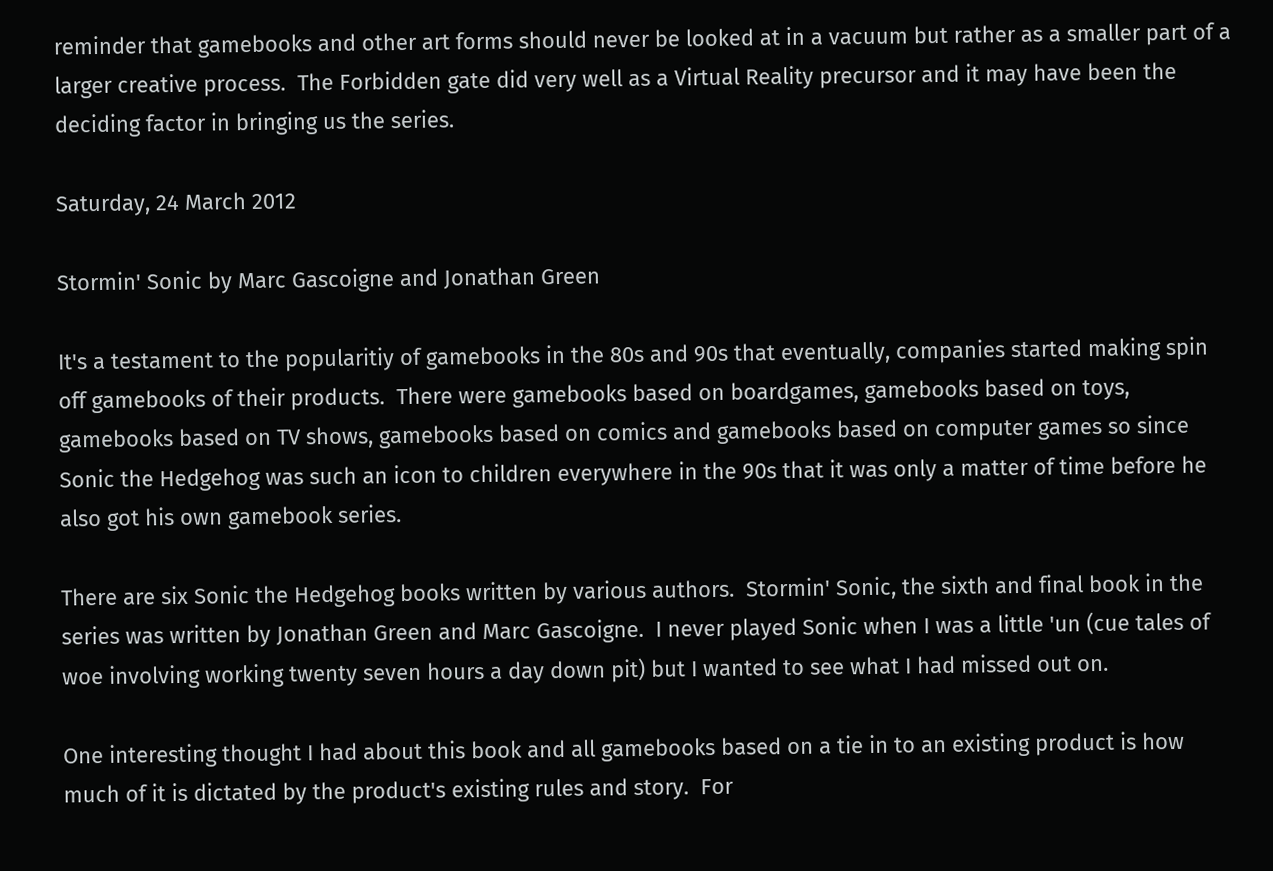reminder that gamebooks and other art forms should never be looked at in a vacuum but rather as a smaller part of a larger creative process.  The Forbidden gate did very well as a Virtual Reality precursor and it may have been the deciding factor in bringing us the series.

Saturday, 24 March 2012

Stormin' Sonic by Marc Gascoigne and Jonathan Green

It's a testament to the popularitiy of gamebooks in the 80s and 90s that eventually, companies started making spin off gamebooks of their products.  There were gamebooks based on boardgames, gamebooks based on toys, gamebooks based on TV shows, gamebooks based on comics and gamebooks based on computer games so since Sonic the Hedgehog was such an icon to children everywhere in the 90s that it was only a matter of time before he also got his own gamebook series.

There are six Sonic the Hedgehog books written by various authors.  Stormin' Sonic, the sixth and final book in the series was written by Jonathan Green and Marc Gascoigne.  I never played Sonic when I was a little 'un (cue tales of woe involving working twenty seven hours a day down pit) but I wanted to see what I had missed out on.

One interesting thought I had about this book and all gamebooks based on a tie in to an existing product is how much of it is dictated by the product's existing rules and story.  For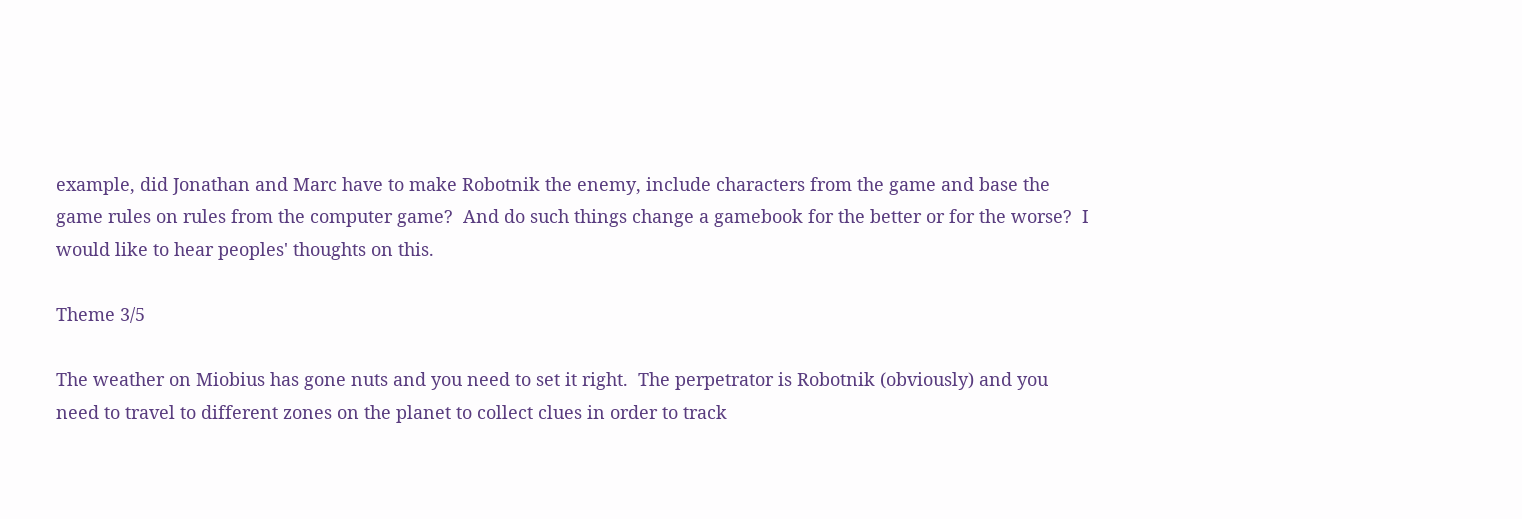example, did Jonathan and Marc have to make Robotnik the enemy, include characters from the game and base the game rules on rules from the computer game?  And do such things change a gamebook for the better or for the worse?  I would like to hear peoples' thoughts on this.

Theme 3/5

The weather on Miobius has gone nuts and you need to set it right.  The perpetrator is Robotnik (obviously) and you need to travel to different zones on the planet to collect clues in order to track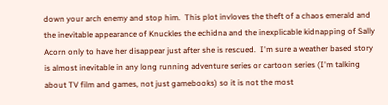down your arch enemy and stop him.  This plot invloves the theft of a chaos emerald and the inevitable appearance of Knuckles the echidna and the inexplicable kidnapping of Sally Acorn only to have her disappear just after she is rescued.  I'm sure a weather based story is almost inevitable in any long running adventure series or cartoon series (I'm talking about TV film and games, not just gamebooks) so it is not the most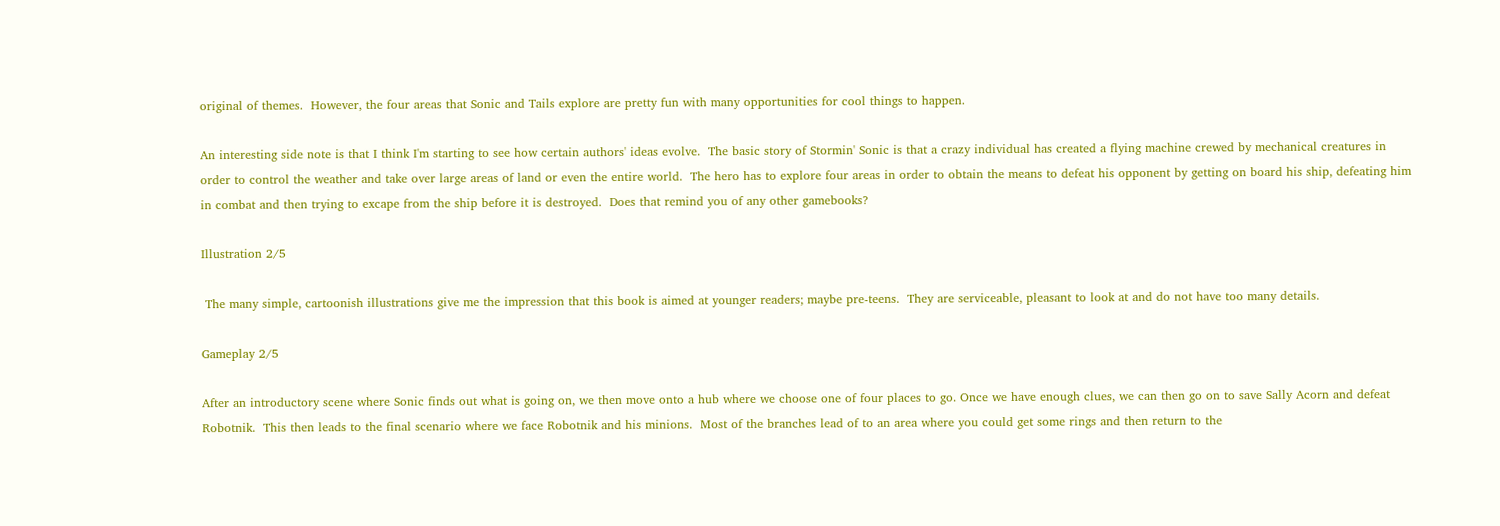original of themes.  However, the four areas that Sonic and Tails explore are pretty fun with many opportunities for cool things to happen.

An interesting side note is that I think I'm starting to see how certain authors' ideas evolve.  The basic story of Stormin' Sonic is that a crazy individual has created a flying machine crewed by mechanical creatures in order to control the weather and take over large areas of land or even the entire world.  The hero has to explore four areas in order to obtain the means to defeat his opponent by getting on board his ship, defeating him in combat and then trying to excape from the ship before it is destroyed.  Does that remind you of any other gamebooks?

Illustration 2/5

 The many simple, cartoonish illustrations give me the impression that this book is aimed at younger readers; maybe pre-teens.  They are serviceable, pleasant to look at and do not have too many details.

Gameplay 2/5

After an introductory scene where Sonic finds out what is going on, we then move onto a hub where we choose one of four places to go. Once we have enough clues, we can then go on to save Sally Acorn and defeat Robotnik.  This then leads to the final scenario where we face Robotnik and his minions.  Most of the branches lead of to an area where you could get some rings and then return to the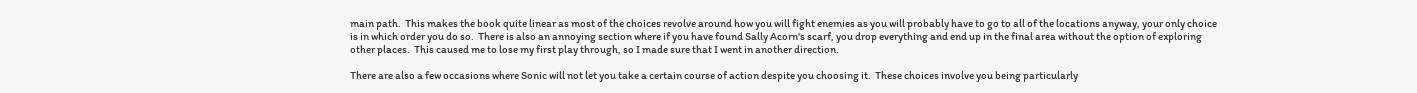main path.  This makes the book quite linear as most of the choices revolve around how you will fight enemies as you will probably have to go to all of the locations anyway, your only choice is in which order you do so.  There is also an annoying section where if you have found Sally Acorn's scarf, you drop everything and end up in the final area without the option of exploring other places.  This caused me to lose my first play through, so I made sure that I went in another direction.

There are also a few occasions where Sonic will not let you take a certain course of action despite you choosing it.  These choices involve you being particularly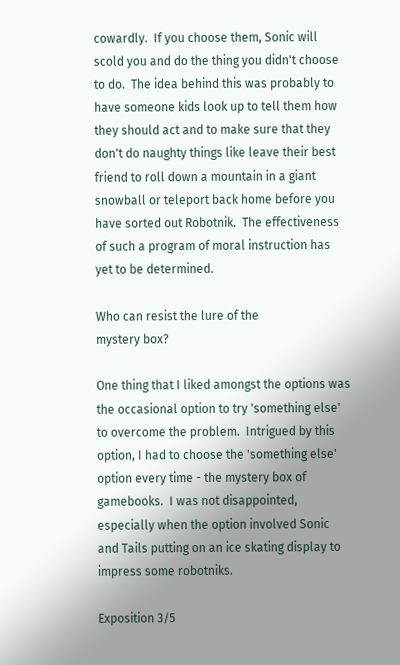cowardly.  If you choose them, Sonic will scold you and do the thing you didn't choose to do.  The idea behind this was probably to have someone kids look up to tell them how they should act and to make sure that they don't do naughty things like leave their best friend to roll down a mountain in a giant snowball or teleport back home before you have sorted out Robotnik.  The effectiveness of such a program of moral instruction has yet to be determined.

Who can resist the lure of the
mystery box?

One thing that I liked amongst the options was the occasional option to try 'something else' to overcome the problem.  Intrigued by this option, I had to choose the 'something else' option every time - the mystery box of gamebooks.  I was not disappointed, especially when the option involved Sonic and Tails putting on an ice skating display to impress some robotniks.

Exposition 3/5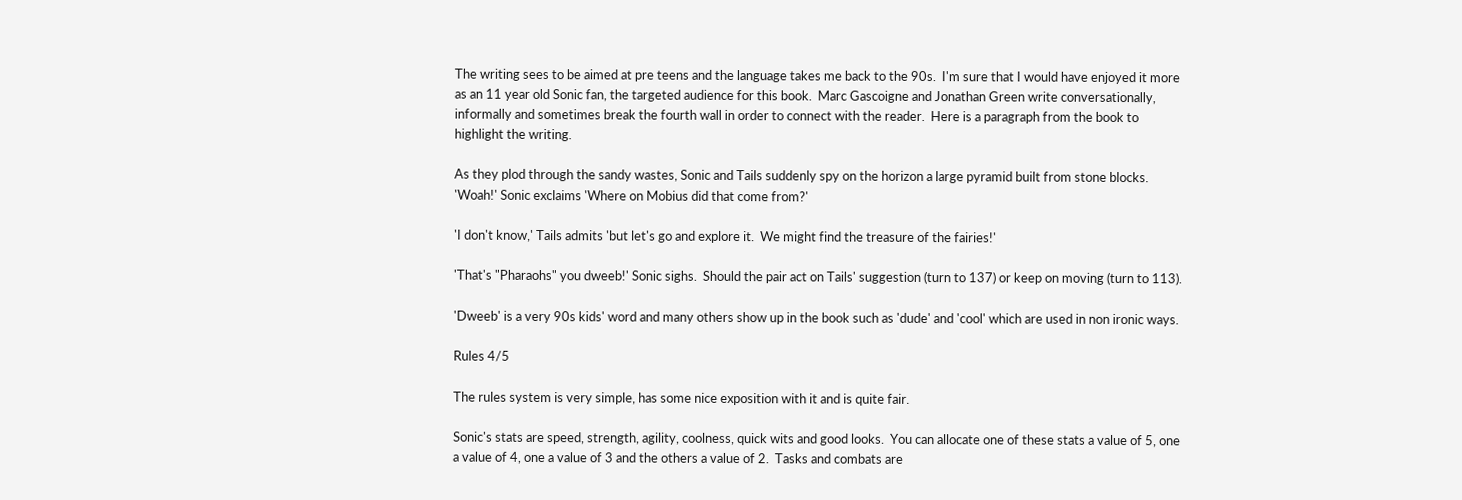The writing sees to be aimed at pre teens and the language takes me back to the 90s.  I'm sure that I would have enjoyed it more as an 11 year old Sonic fan, the targeted audience for this book.  Marc Gascoigne and Jonathan Green write conversationally, informally and sometimes break the fourth wall in order to connect with the reader.  Here is a paragraph from the book to highlight the writing.

As they plod through the sandy wastes, Sonic and Tails suddenly spy on the horizon a large pyramid built from stone blocks.  'Woah!' Sonic exclaims 'Where on Mobius did that come from?'

'I don't know,' Tails admits 'but let's go and explore it.  We might find the treasure of the fairies!'

'That's "Pharaohs" you dweeb!' Sonic sighs.  Should the pair act on Tails' suggestion (turn to 137) or keep on moving (turn to 113).

'Dweeb' is a very 90s kids' word and many others show up in the book such as 'dude' and 'cool' which are used in non ironic ways.

Rules 4/5

The rules system is very simple, has some nice exposition with it and is quite fair.

Sonic's stats are speed, strength, agility, coolness, quick wits and good looks.  You can allocate one of these stats a value of 5, one a value of 4, one a value of 3 and the others a value of 2.  Tasks and combats are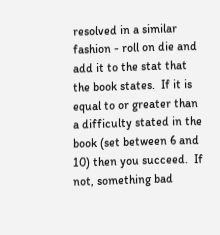resolved in a similar fashion - roll on die and add it to the stat that the book states.  If it is equal to or greater than a difficulty stated in the book (set between 6 and 10) then you succeed.  If not, something bad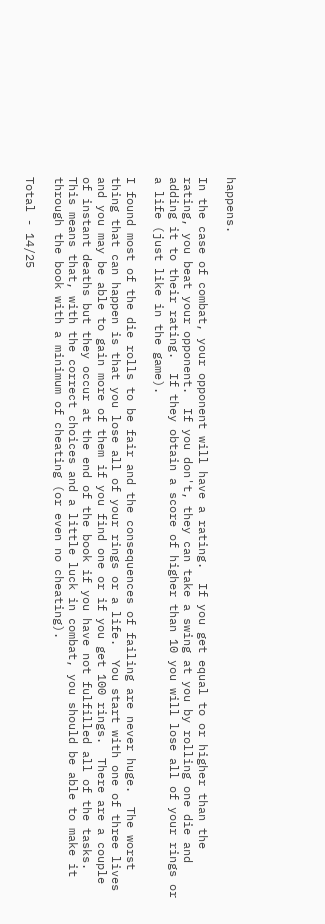happens.

In the case of combat, your opponent will have a rating.  If you get equal to or higher than the rating, you beat your opponent.  If you don't, they can take a swing at you by rolling one die and adding it to their rating.  If they obtain a score of higher than 10 you will lose all of your rings or a life (just like in the game).

I found most of the die rolls to be fair and the consequences of failing are never huge.  The worst thing that can happen is that you lose all of your rings or a life.  You start with one of three lives and you may be able to gain more of them if you find one or if you get 100 rings.  There are a couple of instant deaths but they occur at the end of the book if you have not fulfilled all of the tasks.  This means that, with the correct choices and a little luck in combat, you should be able to make it through the book with a minimum of cheating (or even no cheating).

Total - 14/25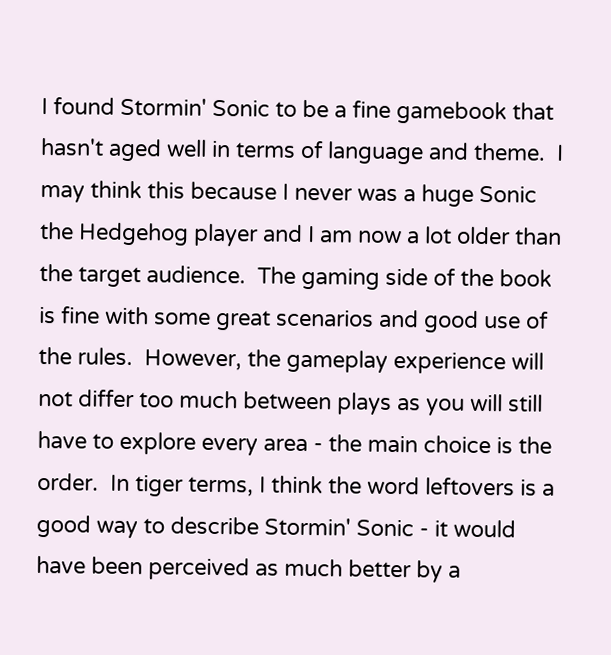I found Stormin' Sonic to be a fine gamebook that hasn't aged well in terms of language and theme.  I may think this because I never was a huge Sonic the Hedgehog player and I am now a lot older than the target audience.  The gaming side of the book is fine with some great scenarios and good use of the rules.  However, the gameplay experience will not differ too much between plays as you will still have to explore every area - the main choice is the order.  In tiger terms, I think the word leftovers is a good way to describe Stormin' Sonic - it would have been perceived as much better by a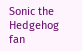Sonic the Hedgehog fan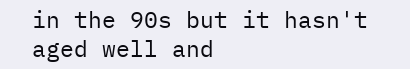in the 90s but it hasn't aged well and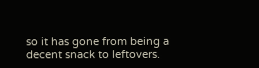so it has gone from being a decent snack to leftovers.